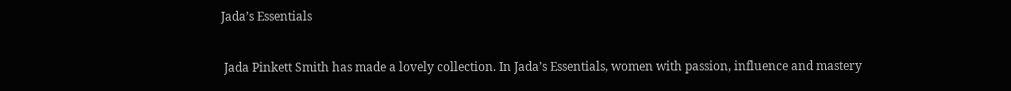Jada’s Essentials

 Jada Pinkett Smith has made a lovely collection. In Jada’s Essentials, women with passion, influence and mastery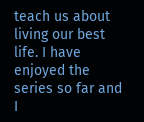teach us about living our best life. I have enjoyed the series so far and I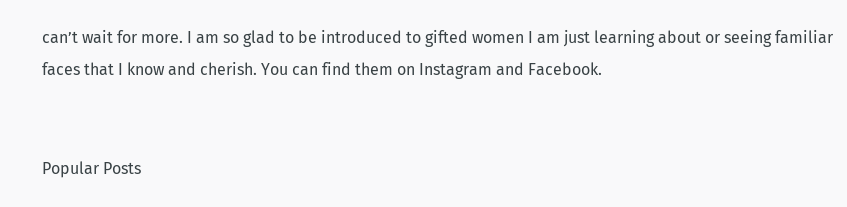can’t wait for more. I am so glad to be introduced to gifted women I am just learning about or seeing familiar faces that I know and cherish. You can find them on Instagram and Facebook.


Popular Posts